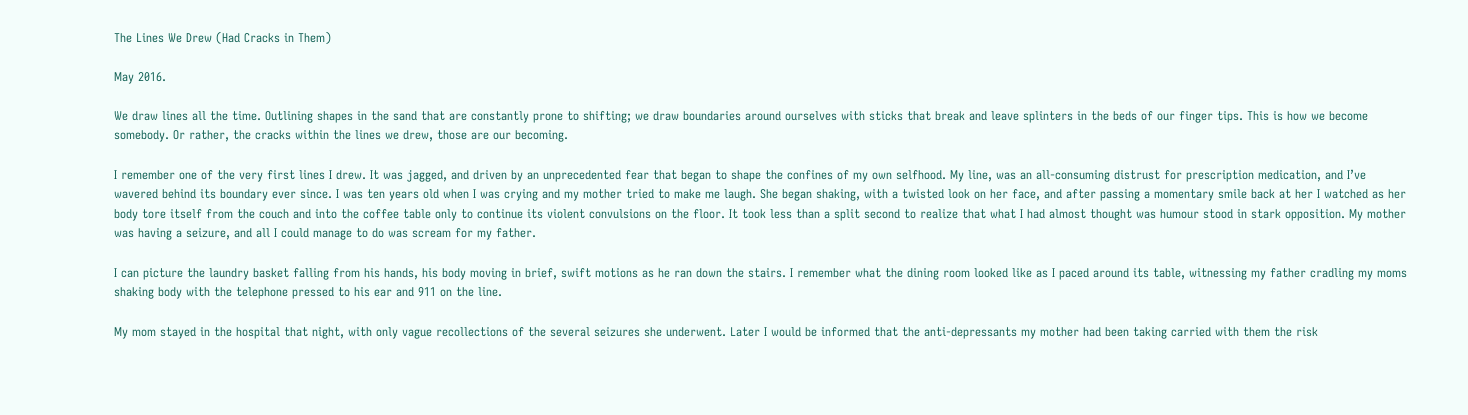The Lines We Drew (Had Cracks in Them)

May 2016.

We draw lines all the time. Outlining shapes in the sand that are constantly prone to shifting; we draw boundaries around ourselves with sticks that break and leave splinters in the beds of our finger tips. This is how we become somebody. Or rather, the cracks within the lines we drew, those are our becoming.

I remember one of the very first lines I drew. It was jagged, and driven by an unprecedented fear that began to shape the confines of my own selfhood. My line, was an all-consuming distrust for prescription medication, and I’ve wavered behind its boundary ever since. I was ten years old when I was crying and my mother tried to make me laugh. She began shaking, with a twisted look on her face, and after passing a momentary smile back at her I watched as her body tore itself from the couch and into the coffee table only to continue its violent convulsions on the floor. It took less than a split second to realize that what I had almost thought was humour stood in stark opposition. My mother was having a seizure, and all I could manage to do was scream for my father.

I can picture the laundry basket falling from his hands, his body moving in brief, swift motions as he ran down the stairs. I remember what the dining room looked like as I paced around its table, witnessing my father cradling my moms shaking body with the telephone pressed to his ear and 911 on the line.

My mom stayed in the hospital that night, with only vague recollections of the several seizures she underwent. Later I would be informed that the anti-depressants my mother had been taking carried with them the risk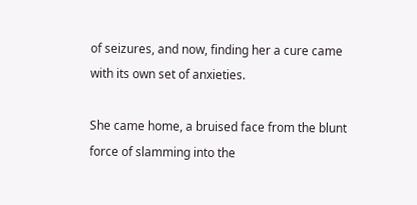of seizures, and now, finding her a cure came with its own set of anxieties.

She came home, a bruised face from the blunt force of slamming into the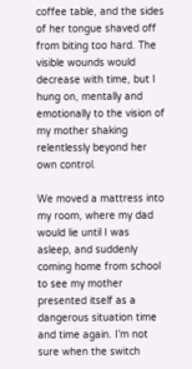coffee table, and the sides of her tongue shaved off from biting too hard. The visible wounds would decrease with time, but I hung on, mentally and emotionally to the vision of my mother shaking relentlessly beyond her own control.

We moved a mattress into my room, where my dad would lie until I was asleep, and suddenly coming home from school to see my mother presented itself as a dangerous situation time and time again. I’m not sure when the switch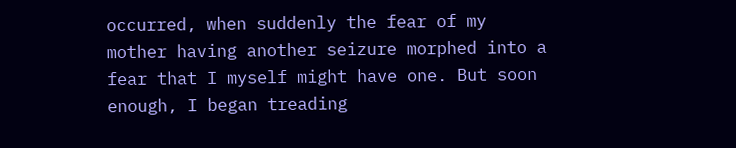occurred, when suddenly the fear of my mother having another seizure morphed into a fear that I myself might have one. But soon enough, I began treading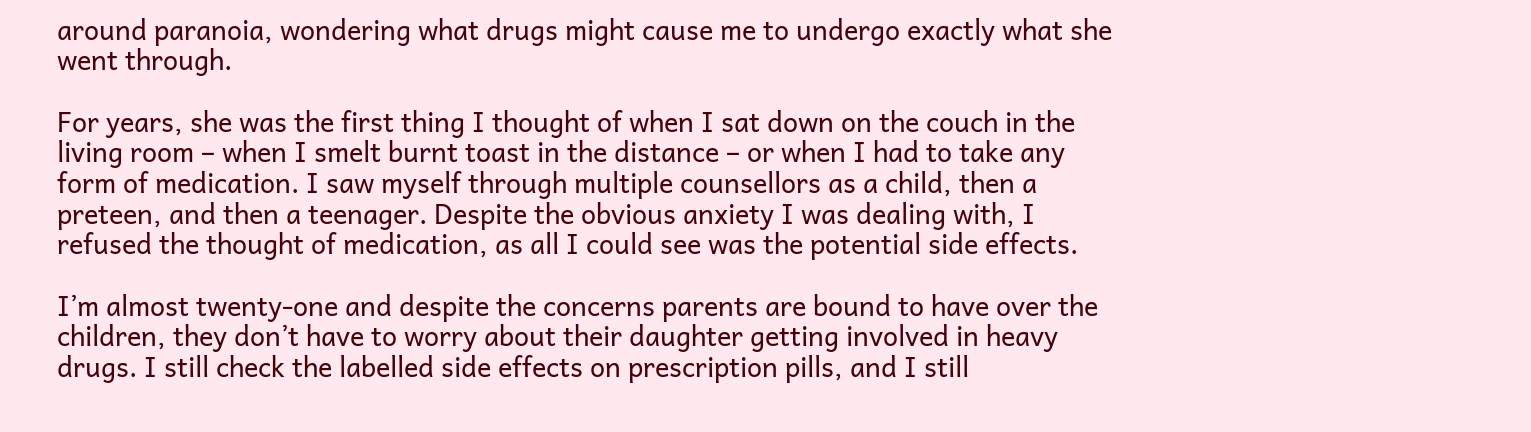around paranoia, wondering what drugs might cause me to undergo exactly what she went through.

For years, she was the first thing I thought of when I sat down on the couch in the living room – when I smelt burnt toast in the distance – or when I had to take any form of medication. I saw myself through multiple counsellors as a child, then a preteen, and then a teenager. Despite the obvious anxiety I was dealing with, I refused the thought of medication, as all I could see was the potential side effects.

I’m almost twenty-one and despite the concerns parents are bound to have over the children, they don’t have to worry about their daughter getting involved in heavy drugs. I still check the labelled side effects on prescription pills, and I still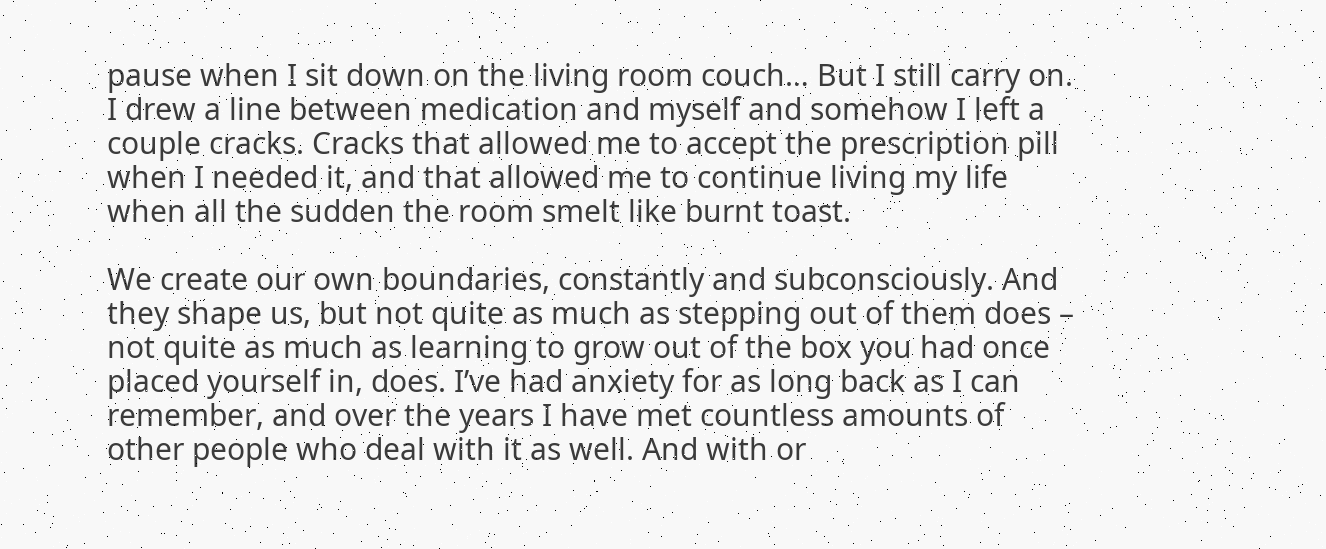pause when I sit down on the living room couch… But I still carry on. I drew a line between medication and myself and somehow I left a couple cracks. Cracks that allowed me to accept the prescription pill when I needed it, and that allowed me to continue living my life when all the sudden the room smelt like burnt toast.

We create our own boundaries, constantly and subconsciously. And they shape us, but not quite as much as stepping out of them does – not quite as much as learning to grow out of the box you had once placed yourself in, does. I’ve had anxiety for as long back as I can remember, and over the years I have met countless amounts of other people who deal with it as well. And with or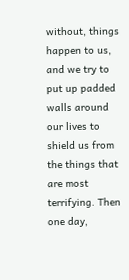without, things happen to us, and we try to put up padded walls around our lives to shield us from the things that are most terrifying. Then one day,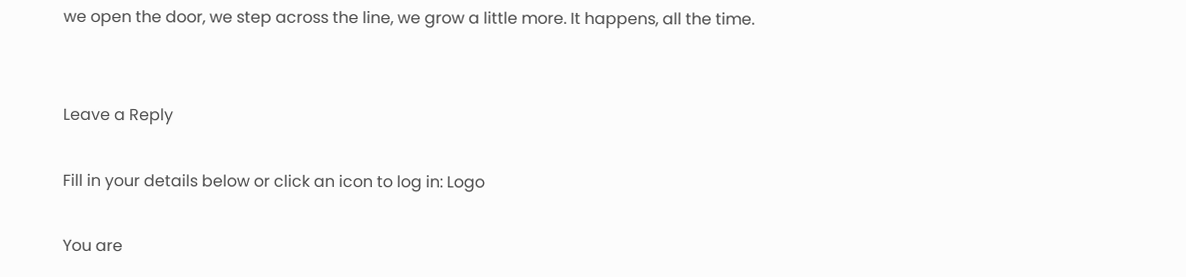we open the door, we step across the line, we grow a little more. It happens, all the time.


Leave a Reply

Fill in your details below or click an icon to log in: Logo

You are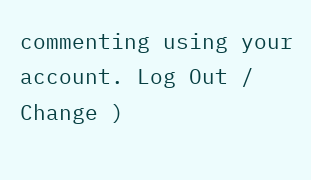commenting using your account. Log Out /  Change )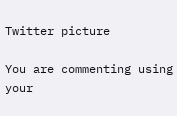Twitter picture

You are commenting using your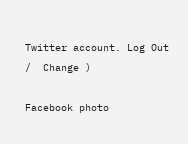Twitter account. Log Out /  Change )

Facebook photo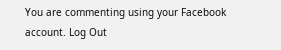You are commenting using your Facebook account. Log Out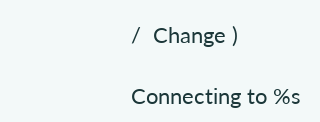/  Change )

Connecting to %s